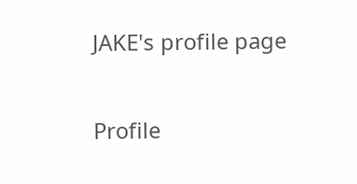JAKE's profile page

Profile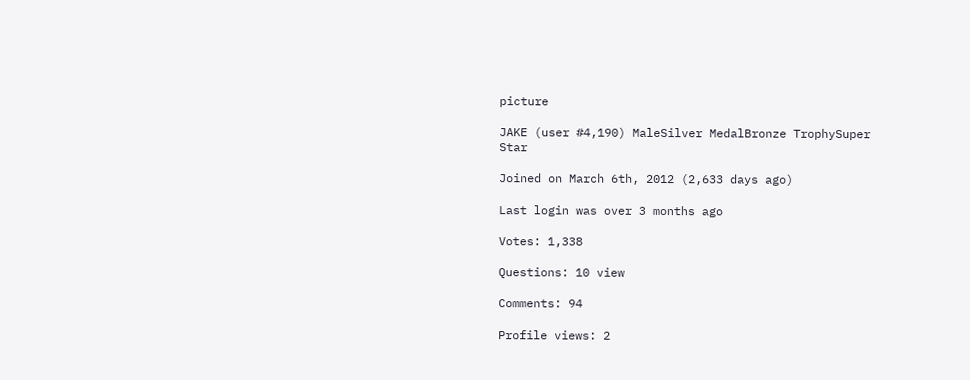picture

JAKE (user #4,190) MaleSilver MedalBronze TrophySuper Star

Joined on March 6th, 2012 (2,633 days ago)

Last login was over 3 months ago

Votes: 1,338

Questions: 10 view

Comments: 94

Profile views: 2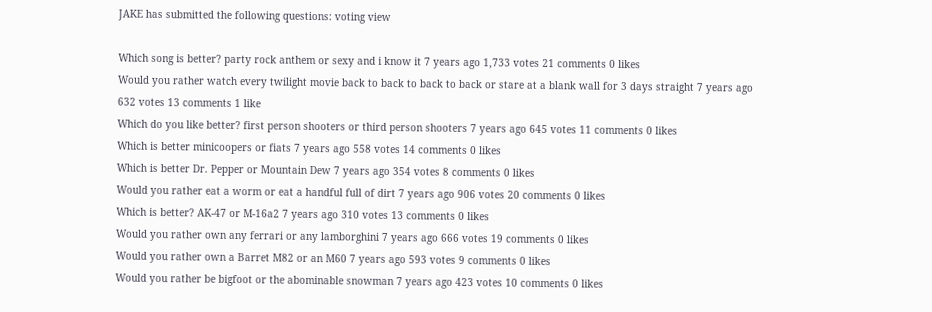JAKE has submitted the following questions: voting view

Which song is better? party rock anthem or sexy and i know it 7 years ago 1,733 votes 21 comments 0 likes
Would you rather watch every twilight movie back to back to back to back or stare at a blank wall for 3 days straight 7 years ago 632 votes 13 comments 1 like
Which do you like better? first person shooters or third person shooters 7 years ago 645 votes 11 comments 0 likes
Which is better minicoopers or fiats 7 years ago 558 votes 14 comments 0 likes
Which is better Dr. Pepper or Mountain Dew 7 years ago 354 votes 8 comments 0 likes
Would you rather eat a worm or eat a handful full of dirt 7 years ago 906 votes 20 comments 0 likes
Which is better? AK-47 or M-16a2 7 years ago 310 votes 13 comments 0 likes
Would you rather own any ferrari or any lamborghini 7 years ago 666 votes 19 comments 0 likes
Would you rather own a Barret M82 or an M60 7 years ago 593 votes 9 comments 0 likes
Would you rather be bigfoot or the abominable snowman 7 years ago 423 votes 10 comments 0 likes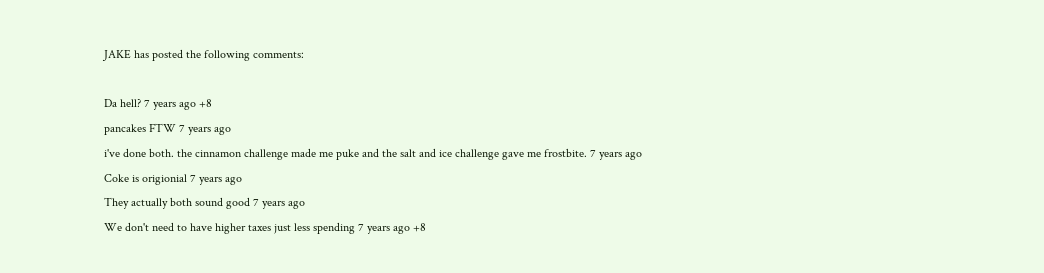JAKE has posted the following comments:

Da hell? 7 years ago +8
pancakes FTW 7 years ago
i've done both. the cinnamon challenge made me puke and the salt and ice challenge gave me frostbite. 7 years ago
Coke is origionial 7 years ago
They actually both sound good 7 years ago
We don't need to have higher taxes just less spending 7 years ago +8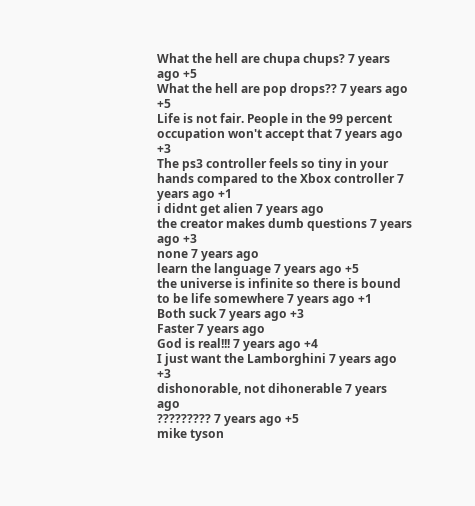What the hell are chupa chups? 7 years ago +5
What the hell are pop drops?? 7 years ago +5
Life is not fair. People in the 99 percent occupation won't accept that 7 years ago +3
The ps3 controller feels so tiny in your hands compared to the Xbox controller 7 years ago +1
i didnt get alien 7 years ago
the creator makes dumb questions 7 years ago +3
none 7 years ago
learn the language 7 years ago +5
the universe is infinite so there is bound to be life somewhere 7 years ago +1
Both suck 7 years ago +3
Faster 7 years ago
God is real!!! 7 years ago +4
I just want the Lamborghini 7 years ago +3
dishonorable, not dihonerable 7 years ago
????????? 7 years ago +5
mike tyson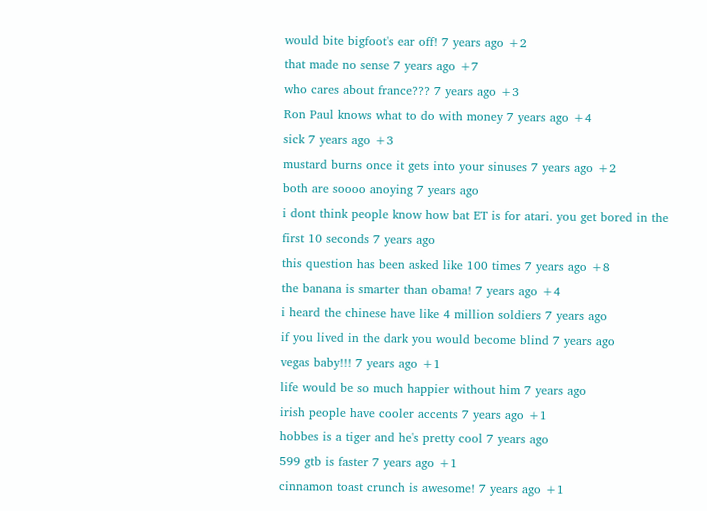would bite bigfoot's ear off! 7 years ago +2
that made no sense 7 years ago +7
who cares about france??? 7 years ago +3
Ron Paul knows what to do with money 7 years ago +4
sick 7 years ago +3
mustard burns once it gets into your sinuses 7 years ago +2
both are soooo anoying 7 years ago
i dont think people know how bat ET is for atari. you get bored in the first 10 seconds 7 years ago
this question has been asked like 100 times 7 years ago +8
the banana is smarter than obama! 7 years ago +4
i heard the chinese have like 4 million soldiers 7 years ago
if you lived in the dark you would become blind 7 years ago
vegas baby!!! 7 years ago +1
life would be so much happier without him 7 years ago
irish people have cooler accents 7 years ago +1
hobbes is a tiger and he's pretty cool 7 years ago
599 gtb is faster 7 years ago +1
cinnamon toast crunch is awesome! 7 years ago +1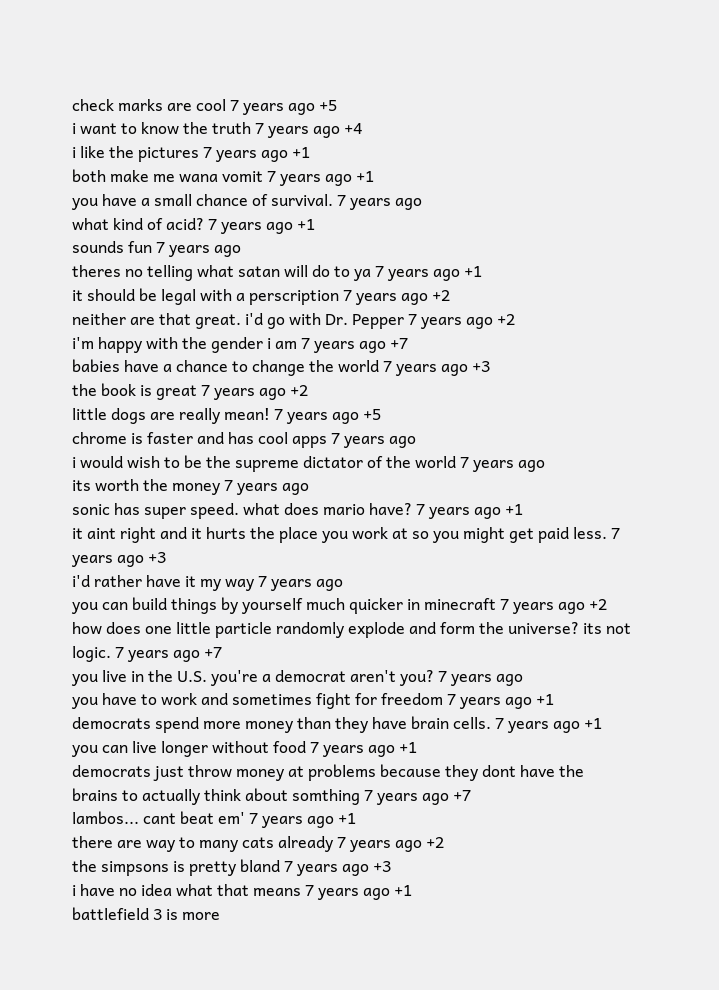check marks are cool 7 years ago +5
i want to know the truth 7 years ago +4
i like the pictures 7 years ago +1
both make me wana vomit 7 years ago +1
you have a small chance of survival. 7 years ago
what kind of acid? 7 years ago +1
sounds fun 7 years ago
theres no telling what satan will do to ya 7 years ago +1
it should be legal with a perscription 7 years ago +2
neither are that great. i'd go with Dr. Pepper 7 years ago +2
i'm happy with the gender i am 7 years ago +7
babies have a chance to change the world 7 years ago +3
the book is great 7 years ago +2
little dogs are really mean! 7 years ago +5
chrome is faster and has cool apps 7 years ago
i would wish to be the supreme dictator of the world 7 years ago
its worth the money 7 years ago
sonic has super speed. what does mario have? 7 years ago +1
it aint right and it hurts the place you work at so you might get paid less. 7 years ago +3
i'd rather have it my way 7 years ago
you can build things by yourself much quicker in minecraft 7 years ago +2
how does one little particle randomly explode and form the universe? its not logic. 7 years ago +7
you live in the U.S. you're a democrat aren't you? 7 years ago
you have to work and sometimes fight for freedom 7 years ago +1
democrats spend more money than they have brain cells. 7 years ago +1
you can live longer without food 7 years ago +1
democrats just throw money at problems because they dont have the brains to actually think about somthing 7 years ago +7
lambos... cant beat em' 7 years ago +1
there are way to many cats already 7 years ago +2
the simpsons is pretty bland 7 years ago +3
i have no idea what that means 7 years ago +1
battlefield 3 is more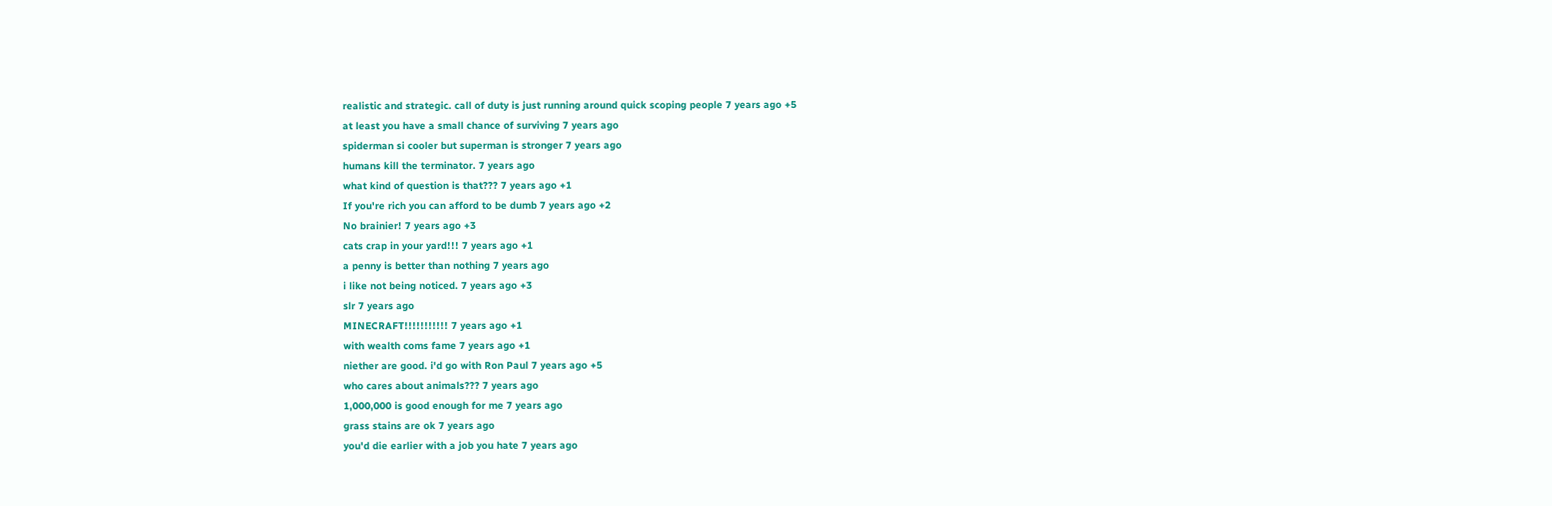realistic and strategic. call of duty is just running around quick scoping people 7 years ago +5
at least you have a small chance of surviving 7 years ago
spiderman si cooler but superman is stronger 7 years ago
humans kill the terminator. 7 years ago
what kind of question is that??? 7 years ago +1
If you're rich you can afford to be dumb 7 years ago +2
No brainier! 7 years ago +3
cats crap in your yard!!! 7 years ago +1
a penny is better than nothing 7 years ago
i like not being noticed. 7 years ago +3
slr 7 years ago
MINECRAFT!!!!!!!!!!! 7 years ago +1
with wealth coms fame 7 years ago +1
niether are good. i'd go with Ron Paul 7 years ago +5
who cares about animals??? 7 years ago
1,000,000 is good enough for me 7 years ago
grass stains are ok 7 years ago
you'd die earlier with a job you hate 7 years ago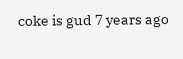coke is gud 7 years ago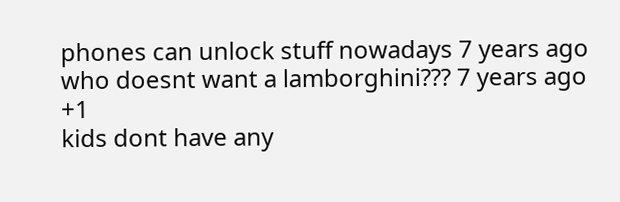phones can unlock stuff nowadays 7 years ago
who doesnt want a lamborghini??? 7 years ago +1
kids dont have any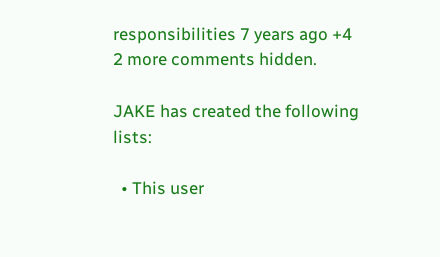responsibilities 7 years ago +4
2 more comments hidden.

JAKE has created the following lists:

  • This user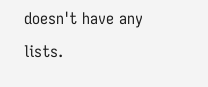doesn't have any lists.